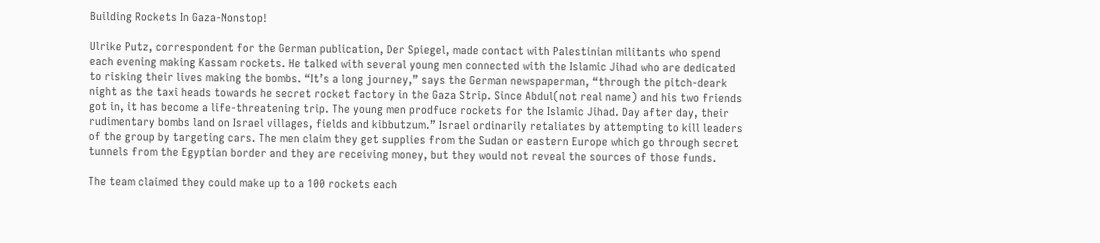Building Rockets In Gaza-Nonstop!

Ulrike Putz, correspondent for the German publication, Der Spiegel, made contact with Palestinian militants who spend each evening making Kassam rockets. He talked with several young men connected with the Islamic Jihad who are dedicated to risking their lives making the bombs. “It’s a long journey,” says the German newspaperman, “through the pitch-deark night as the taxi heads towards he secret rocket factory in the Gaza Strip. Since Abdul(not real name) and his two friends got in, it has become a life-threatening trip. The young men prodfuce rockets for the Islamic Jihad. Day after day, their rudimentary bombs land on Israel villages, fields and kibbutzum.” Israel ordinarily retaliates by attempting to kill leaders of the group by targeting cars. The men claim they get supplies from the Sudan or eastern Europe which go through secret tunnels from the Egyptian border and they are receiving money, but they would not reveal the sources of those funds.

The team claimed they could make up to a 100 rockets each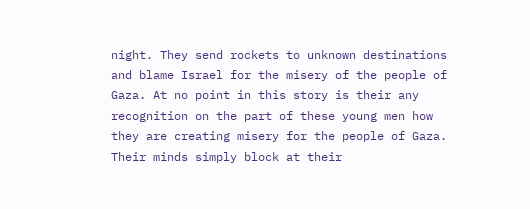night. They send rockets to unknown destinations and blame Israel for the misery of the people of Gaza. At no point in this story is their any recognition on the part of these young men how they are creating misery for the people of Gaza. Their minds simply block at their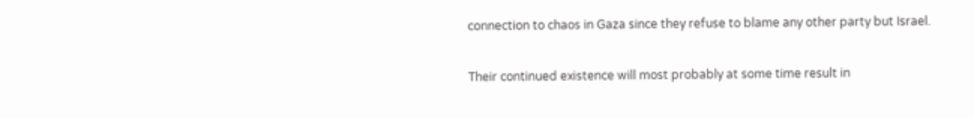connection to chaos in Gaza since they refuse to blame any other party but Israel.

Their continued existence will most probably at some time result in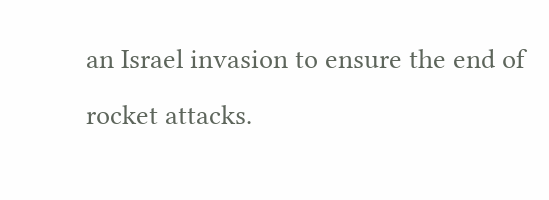an Israel invasion to ensure the end of rocket attacks.